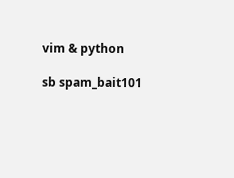vim & python

sb spam_bait101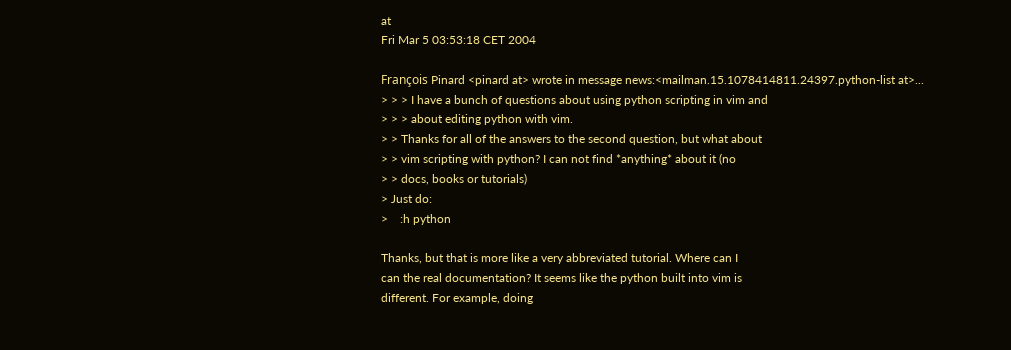at
Fri Mar 5 03:53:18 CET 2004

François Pinard <pinard at> wrote in message news:<mailman.15.1078414811.24397.python-list at>...
> > > I have a bunch of questions about using python scripting in vim and
> > > about editing python with vim.
> > Thanks for all of the answers to the second question, but what about
> > vim scripting with python? I can not find *anything* about it (no
> > docs, books or tutorials)
> Just do:
>    :h python

Thanks, but that is more like a very abbreviated tutorial. Where can I
can the real documentation? It seems like the python built into vim is
different. For example, doing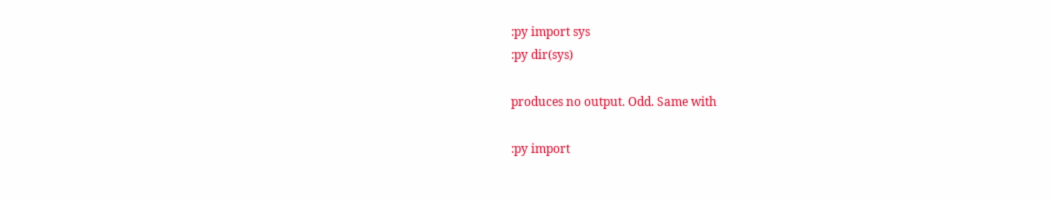:py import sys
:py dir(sys)

produces no output. Odd. Same with

:py import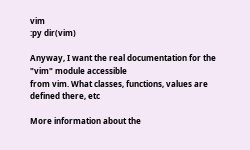vim
:py dir(vim)

Anyway, I want the real documentation for the "vim" module accessible
from vim. What classes, functions, values are defined there, etc

More information about the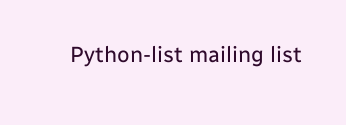Python-list mailing list